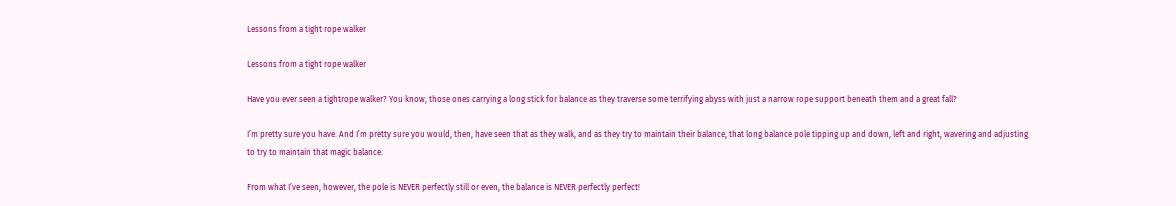Lessons from a tight rope walker

Lessons from a tight rope walker

Have you ever seen a tightrope walker? You know, those ones carrying a long stick for balance as they traverse some terrifying abyss with just a narrow rope support beneath them and a great fall?

I’m pretty sure you have. And I’m pretty sure you would, then, have seen that as they walk, and as they try to maintain their balance, that long balance pole tipping up and down, left and right, wavering and adjusting to try to maintain that magic balance.

From what I’ve seen, however, the pole is NEVER perfectly still or even, the balance is NEVER perfectly perfect!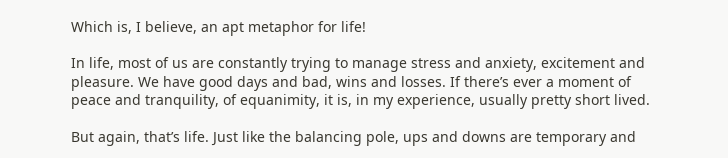Which is, I believe, an apt metaphor for life!

In life, most of us are constantly trying to manage stress and anxiety, excitement and pleasure. We have good days and bad, wins and losses. If there’s ever a moment of peace and tranquility, of equanimity, it is, in my experience, usually pretty short lived.

But again, that’s life. Just like the balancing pole, ups and downs are temporary and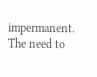impermanent. The need to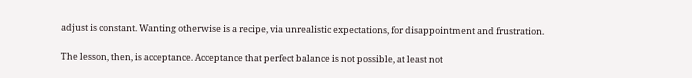adjust is constant. Wanting otherwise is a recipe, via unrealistic expectations, for disappointment and frustration.

The lesson, then, is acceptance. Acceptance that perfect balance is not possible, at least not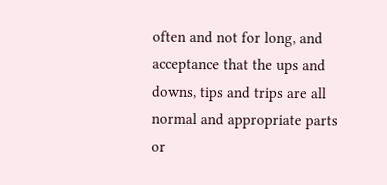often and not for long, and acceptance that the ups and downs, tips and trips are all normal and appropriate parts or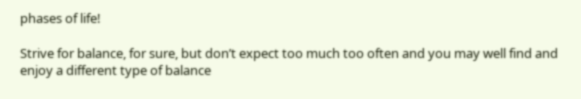phases of life!

Strive for balance, for sure, but don’t expect too much too often and you may well find and enjoy a different type of balance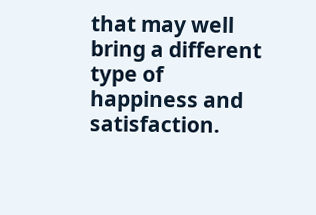that may well bring a different type of happiness and satisfaction.